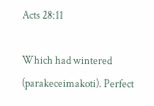Acts 28:11

Which had wintered (parakeceimakoti). Perfect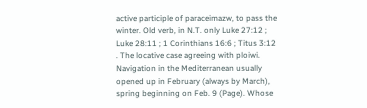active participle of paraceimazw, to pass the winter. Old verb, in N.T. only Luke 27:12 ; Luke 28:11 ; 1 Corinthians 16:6 ; Titus 3:12 . The locative case agreeing with ploiwi. Navigation in the Mediterranean usually opened up in February (always by March), spring beginning on Feb. 9 (Page). Whose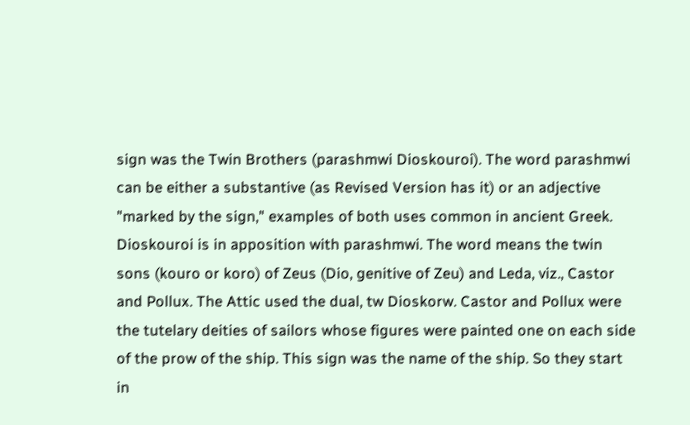sign was the Twin Brothers (parashmwi Dioskouroi). The word parashmwi can be either a substantive (as Revised Version has it) or an adjective "marked by the sign," examples of both uses common in ancient Greek. Dioskouroi is in apposition with parashmwi. The word means the twin sons (kouro or koro) of Zeus (Dio, genitive of Zeu) and Leda, viz., Castor and Pollux. The Attic used the dual, tw Dioskorw. Castor and Pollux were the tutelary deities of sailors whose figures were painted one on each side of the prow of the ship. This sign was the name of the ship. So they start in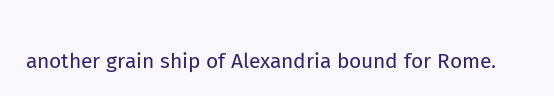another grain ship of Alexandria bound for Rome.